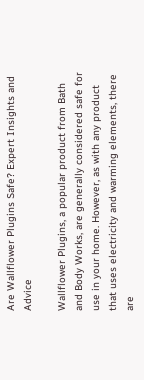Are Wallflower Plugins Safe? Expert Insights and Advice

Wallflower Plugins, a popular product from Bath and Body Works, are generally considered safe for use in your home. However, as with any product that uses electricity and warming elements, there are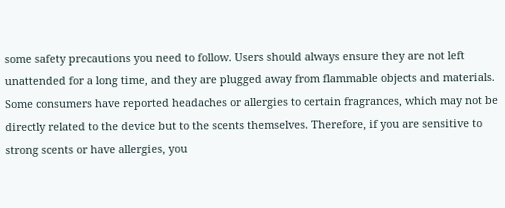some safety precautions you need to follow. Users should always ensure they are not left unattended for a long time, and they are plugged away from flammable objects and materials. Some consumers have reported headaches or allergies to certain fragrances, which may not be directly related to the device but to the scents themselves. Therefore, if you are sensitive to strong scents or have allergies, you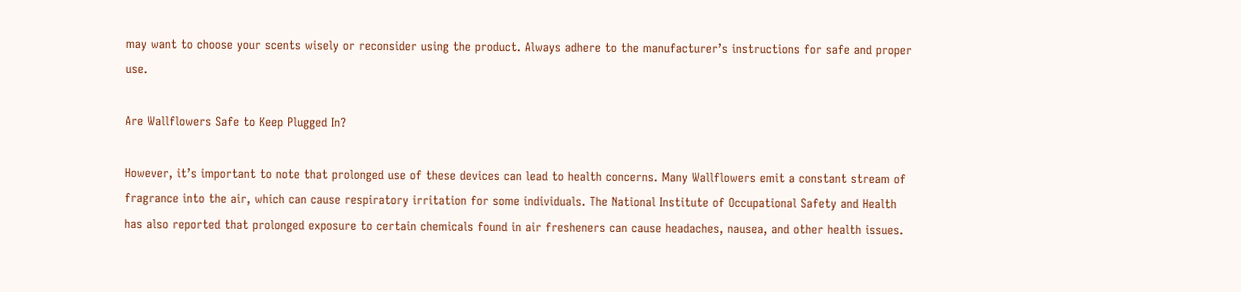may want to choose your scents wisely or reconsider using the product. Always adhere to the manufacturer’s instructions for safe and proper use.

Are Wallflowers Safe to Keep Plugged In?

However, it’s important to note that prolonged use of these devices can lead to health concerns. Many Wallflowers emit a constant stream of fragrance into the air, which can cause respiratory irritation for some individuals. The National Institute of Occupational Safety and Health has also reported that prolonged exposure to certain chemicals found in air fresheners can cause headaches, nausea, and other health issues.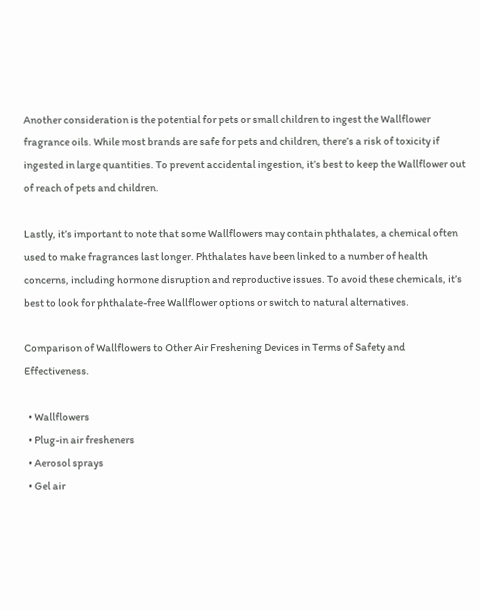Another consideration is the potential for pets or small children to ingest the Wallflower fragrance oils. While most brands are safe for pets and children, there’s a risk of toxicity if ingested in large quantities. To prevent accidental ingestion, it’s best to keep the Wallflower out of reach of pets and children.

Lastly, it’s important to note that some Wallflowers may contain phthalates, a chemical often used to make fragrances last longer. Phthalates have been linked to a number of health concerns, including hormone disruption and reproductive issues. To avoid these chemicals, it’s best to look for phthalate-free Wallflower options or switch to natural alternatives.

Comparison of Wallflowers to Other Air Freshening Devices in Terms of Safety and Effectiveness.

  • Wallflowers
  • Plug-in air fresheners
  • Aerosol sprays
  • Gel air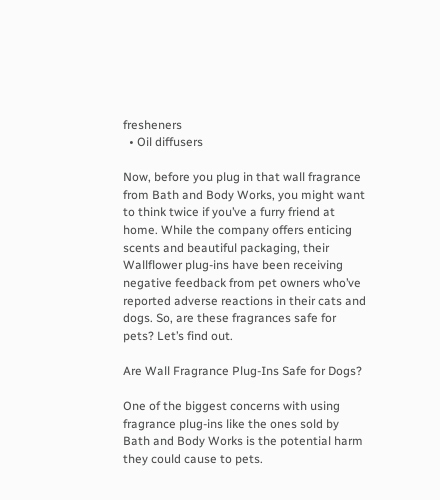fresheners
  • Oil diffusers

Now, before you plug in that wall fragrance from Bath and Body Works, you might want to think twice if you’ve a furry friend at home. While the company offers enticing scents and beautiful packaging, their Wallflower plug-ins have been receiving negative feedback from pet owners who’ve reported adverse reactions in their cats and dogs. So, are these fragrances safe for pets? Let’s find out.

Are Wall Fragrance Plug-Ins Safe for Dogs?

One of the biggest concerns with using fragrance plug-ins like the ones sold by Bath and Body Works is the potential harm they could cause to pets.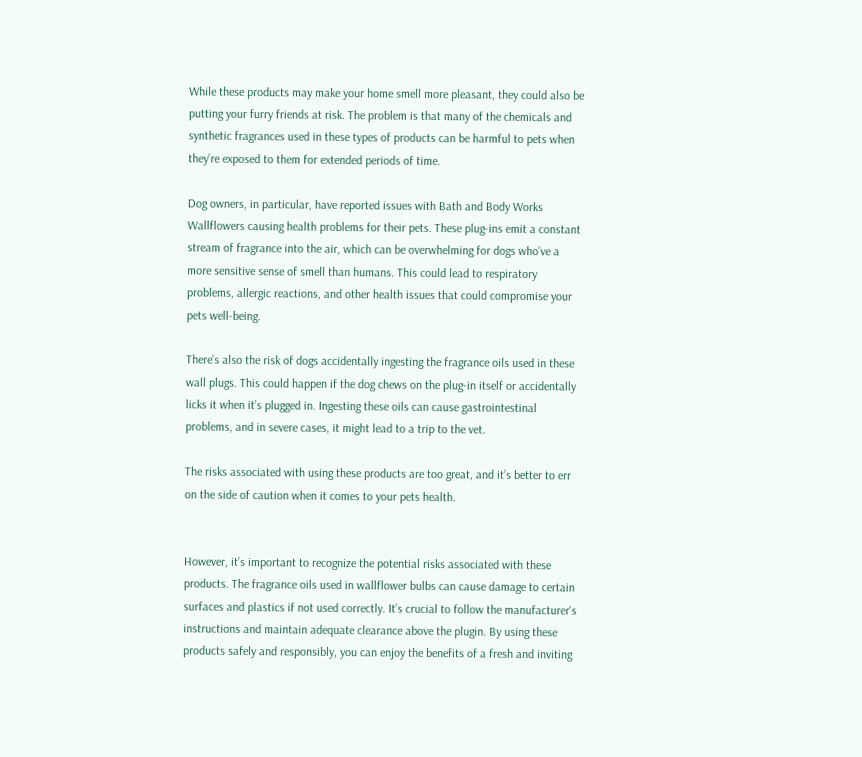While these products may make your home smell more pleasant, they could also be putting your furry friends at risk. The problem is that many of the chemicals and synthetic fragrances used in these types of products can be harmful to pets when they’re exposed to them for extended periods of time.

Dog owners, in particular, have reported issues with Bath and Body Works Wallflowers causing health problems for their pets. These plug-ins emit a constant stream of fragrance into the air, which can be overwhelming for dogs who’ve a more sensitive sense of smell than humans. This could lead to respiratory problems, allergic reactions, and other health issues that could compromise your pets well-being.

There’s also the risk of dogs accidentally ingesting the fragrance oils used in these wall plugs. This could happen if the dog chews on the plug-in itself or accidentally licks it when it’s plugged in. Ingesting these oils can cause gastrointestinal problems, and in severe cases, it might lead to a trip to the vet.

The risks associated with using these products are too great, and it’s better to err on the side of caution when it comes to your pets health.


However, it’s important to recognize the potential risks associated with these products. The fragrance oils used in wallflower bulbs can cause damage to certain surfaces and plastics if not used correctly. It’s crucial to follow the manufacturer's instructions and maintain adequate clearance above the plugin. By using these products safely and responsibly, you can enjoy the benefits of a fresh and inviting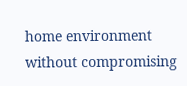home environment without compromising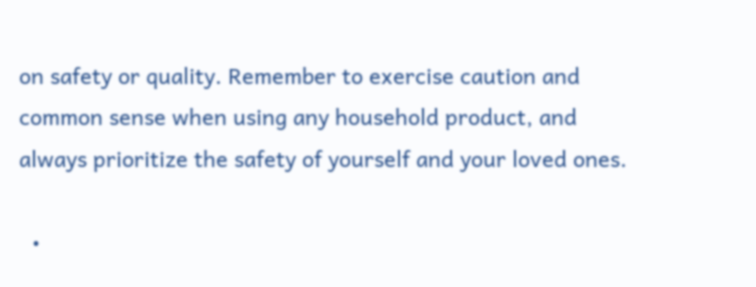on safety or quality. Remember to exercise caution and common sense when using any household product, and always prioritize the safety of yourself and your loved ones.

  •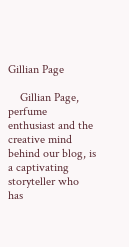Gillian Page

    Gillian Page, perfume enthusiast and the creative mind behind our blog, is a captivating storyteller who has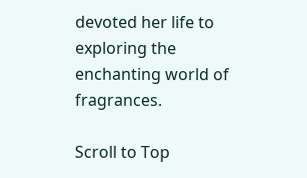devoted her life to exploring the enchanting world of fragrances.

Scroll to Top